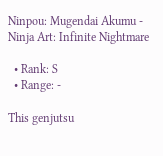Ninpou: Mugendai Akumu - Ninja Art: Infinite Nightmare

  • Rank: S
  • Range: -

This genjutsu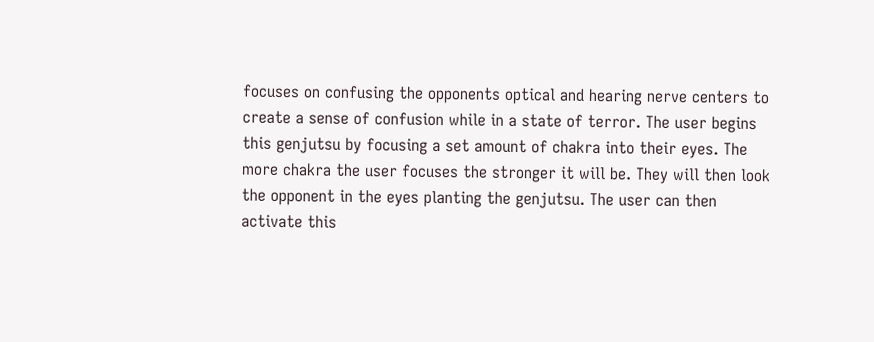focuses on confusing the opponents optical and hearing nerve centers to create a sense of confusion while in a state of terror. The user begins this genjutsu by focusing a set amount of chakra into their eyes. The more chakra the user focuses the stronger it will be. They will then look the opponent in the eyes planting the genjutsu. The user can then activate this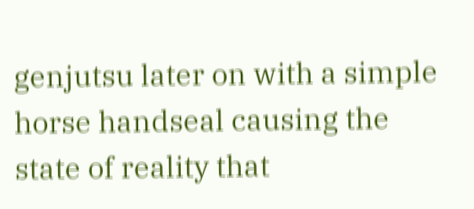genjutsu later on with a simple horse handseal causing the state of reality that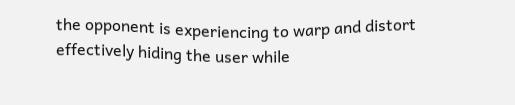the opponent is experiencing to warp and distort effectively hiding the user while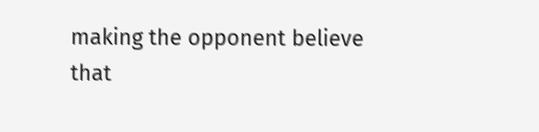making the opponent believe that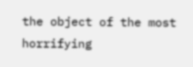the object of the most horrifying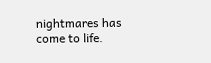nightmares has come to life.